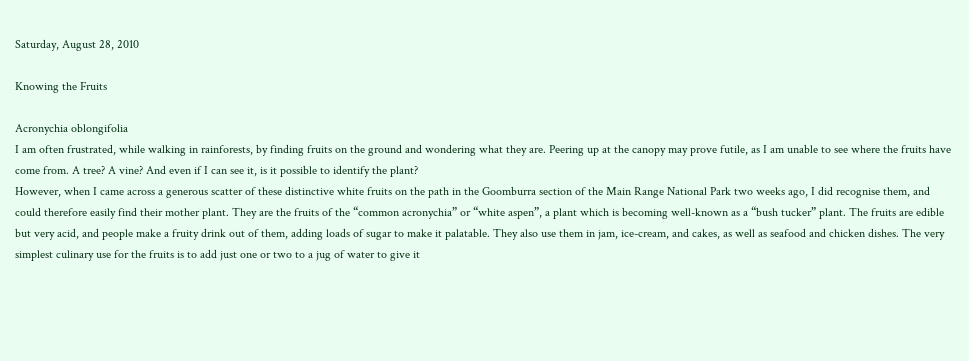Saturday, August 28, 2010

Knowing the Fruits

Acronychia oblongifolia
I am often frustrated, while walking in rainforests, by finding fruits on the ground and wondering what they are. Peering up at the canopy may prove futile, as I am unable to see where the fruits have come from. A tree? A vine? And even if I can see it, is it possible to identify the plant?
However, when I came across a generous scatter of these distinctive white fruits on the path in the Goomburra section of the Main Range National Park two weeks ago, I did recognise them, and could therefore easily find their mother plant. They are the fruits of the “common acronychia” or “white aspen”, a plant which is becoming well-known as a “bush tucker” plant. The fruits are edible but very acid, and people make a fruity drink out of them, adding loads of sugar to make it palatable. They also use them in jam, ice-cream, and cakes, as well as seafood and chicken dishes. The very simplest culinary use for the fruits is to add just one or two to a jug of water to give it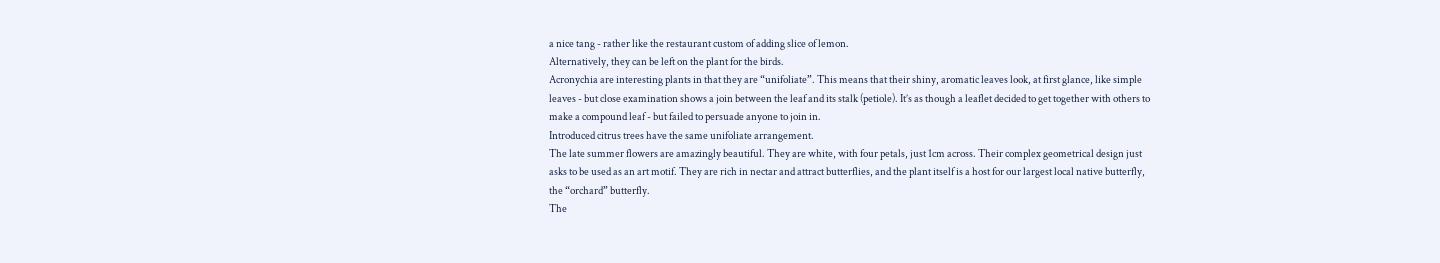a nice tang - rather like the restaurant custom of adding slice of lemon.
Alternatively, they can be left on the plant for the birds.
Acronychia are interesting plants in that they are “unifoliate”. This means that their shiny, aromatic leaves look, at first glance, like simple leaves - but close examination shows a join between the leaf and its stalk (petiole). It’s as though a leaflet decided to get together with others to make a compound leaf - but failed to persuade anyone to join in.
Introduced citrus trees have the same unifoliate arrangement.
The late summer flowers are amazingly beautiful. They are white, with four petals, just 1cm across. Their complex geometrical design just asks to be used as an art motif. They are rich in nectar and attract butterflies, and the plant itself is a host for our largest local native butterfly, the “orchard” butterfly.
The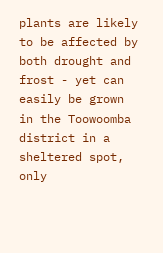plants are likely to be affected by both drought and frost - yet can easily be grown in the Toowoomba district in a sheltered spot, only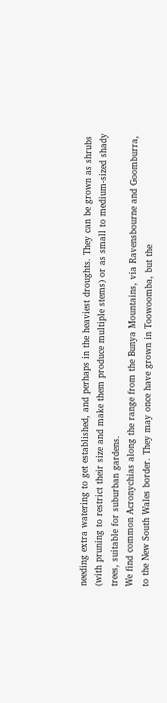needing extra watering to get established, and perhaps in the heaviest droughts. They can be grown as shrubs (with pruning to restrict their size and make them produce multiple stems) or as small to medium-sized shady trees, suitable for suburban gardens.
We find common Acronychias along the range from the Bunya Mountains, via Ravensbourne and Goomburra, to the New South Wales border. They may once have grown in Toowoomba, but the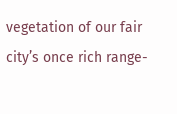vegetation of our fair city’s once rich range-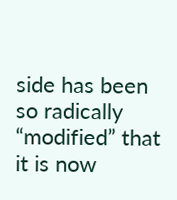side has been so radically “modified” that it is now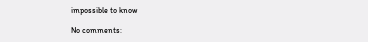impossible to know

No comments: